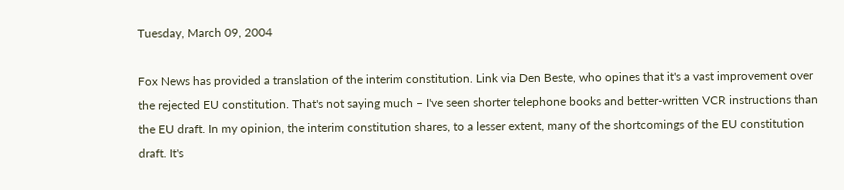Tuesday, March 09, 2004

Fox News has provided a translation of the interim constitution. Link via Den Beste, who opines that it's a vast improvement over the rejected EU constitution. That's not saying much – I've seen shorter telephone books and better-written VCR instructions than the EU draft. In my opinion, the interim constitution shares, to a lesser extent, many of the shortcomings of the EU constitution draft. It's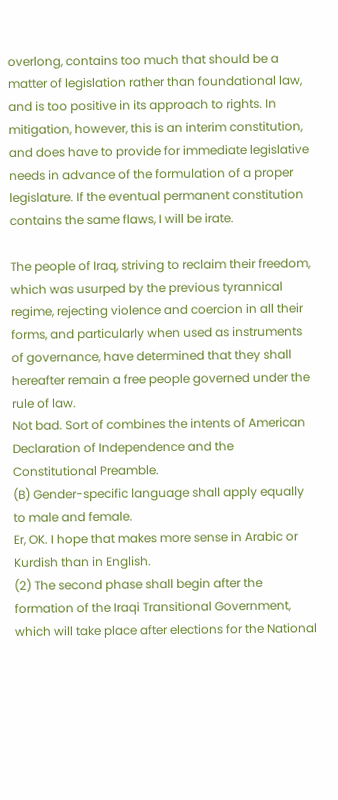overlong, contains too much that should be a matter of legislation rather than foundational law, and is too positive in its approach to rights. In mitigation, however, this is an interim constitution, and does have to provide for immediate legislative needs in advance of the formulation of a proper legislature. If the eventual permanent constitution contains the same flaws, I will be irate.

The people of Iraq, striving to reclaim their freedom, which was usurped by the previous tyrannical regime, rejecting violence and coercion in all their forms, and particularly when used as instruments of governance, have determined that they shall hereafter remain a free people governed under the rule of law.
Not bad. Sort of combines the intents of American Declaration of Independence and the Constitutional Preamble.
(B) Gender-specific language shall apply equally to male and female.
Er, OK. I hope that makes more sense in Arabic or Kurdish than in English.
(2) The second phase shall begin after the formation of the Iraqi Transitional Government, which will take place after elections for the National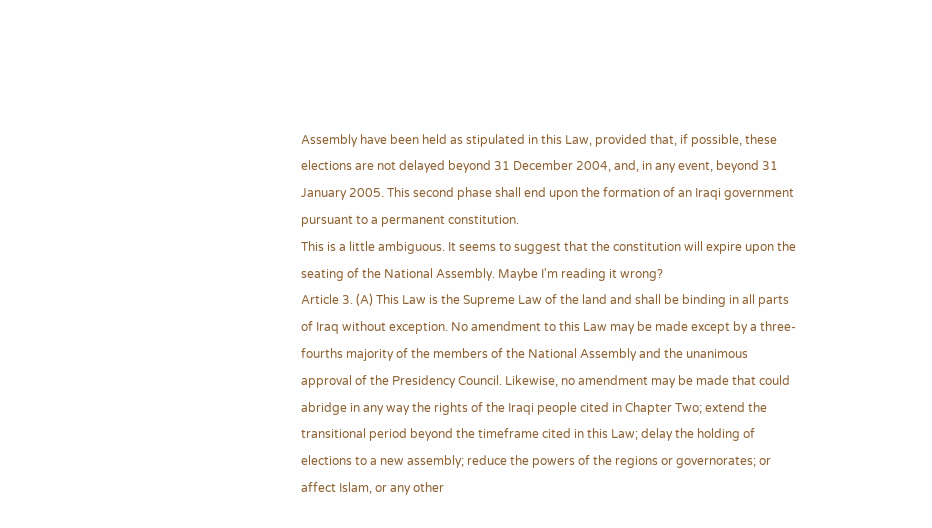Assembly have been held as stipulated in this Law, provided that, if possible, these elections are not delayed beyond 31 December 2004, and, in any event, beyond 31 January 2005. This second phase shall end upon the formation of an Iraqi government pursuant to a permanent constitution.
This is a little ambiguous. It seems to suggest that the constitution will expire upon the seating of the National Assembly. Maybe I'm reading it wrong?
Article 3. (A) This Law is the Supreme Law of the land and shall be binding in all parts of Iraq without exception. No amendment to this Law may be made except by a three-fourths majority of the members of the National Assembly and the unanimous approval of the Presidency Council. Likewise, no amendment may be made that could abridge in any way the rights of the Iraqi people cited in Chapter Two; extend the transitional period beyond the timeframe cited in this Law; delay the holding of elections to a new assembly; reduce the powers of the regions or governorates; or affect Islam, or any other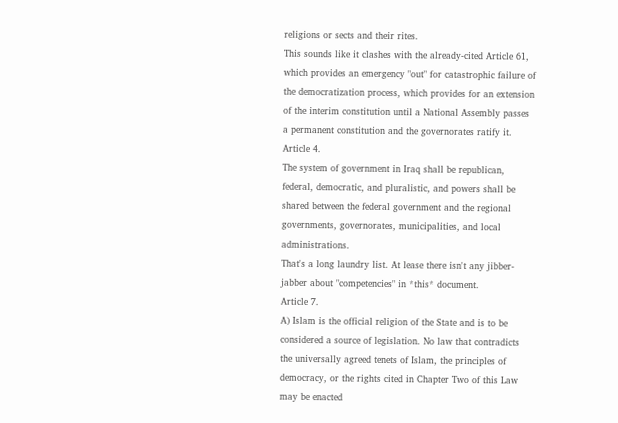religions or sects and their rites.
This sounds like it clashes with the already-cited Article 61, which provides an emergency "out" for catastrophic failure of the democratization process, which provides for an extension of the interim constitution until a National Assembly passes a permanent constitution and the governorates ratify it.
Article 4.
The system of government in Iraq shall be republican, federal, democratic, and pluralistic, and powers shall be shared between the federal government and the regional governments, governorates, municipalities, and local administrations.
That's a long laundry list. At lease there isn't any jibber-jabber about "competencies" in *this* document.
Article 7.
A) Islam is the official religion of the State and is to be considered a source of legislation. No law that contradicts the universally agreed tenets of Islam, the principles of democracy, or the rights cited in Chapter Two of this Law may be enacted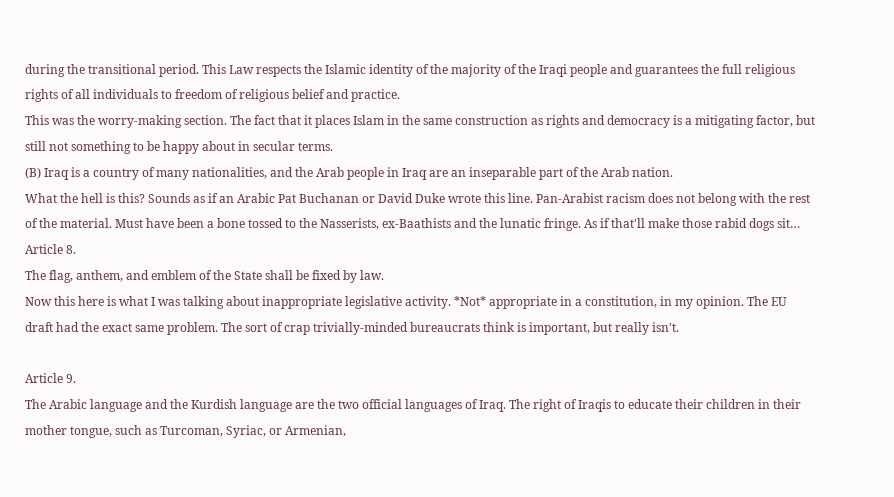during the transitional period. This Law respects the Islamic identity of the majority of the Iraqi people and guarantees the full religious rights of all individuals to freedom of religious belief and practice.
This was the worry-making section. The fact that it places Islam in the same construction as rights and democracy is a mitigating factor, but still not something to be happy about in secular terms.
(B) Iraq is a country of many nationalities, and the Arab people in Iraq are an inseparable part of the Arab nation.
What the hell is this? Sounds as if an Arabic Pat Buchanan or David Duke wrote this line. Pan-Arabist racism does not belong with the rest of the material. Must have been a bone tossed to the Nasserists, ex-Baathists and the lunatic fringe. As if that'll make those rabid dogs sit…
Article 8.
The flag, anthem, and emblem of the State shall be fixed by law.
Now this here is what I was talking about inappropriate legislative activity. *Not* appropriate in a constitution, in my opinion. The EU draft had the exact same problem. The sort of crap trivially-minded bureaucrats think is important, but really isn't.

Article 9.
The Arabic language and the Kurdish language are the two official languages of Iraq. The right of Iraqis to educate their children in their mother tongue, such as Turcoman, Syriac, or Armenian,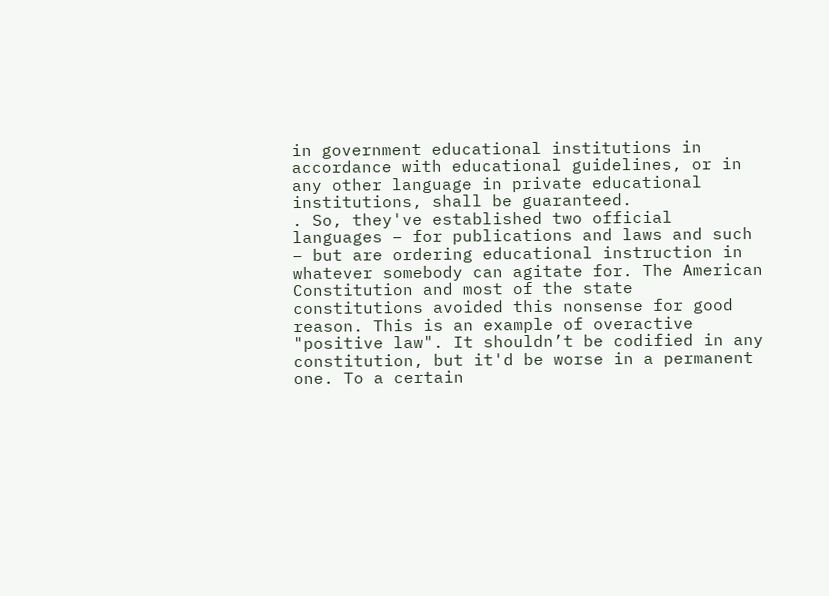in government educational institutions in accordance with educational guidelines, or in any other language in private educational institutions, shall be guaranteed.
. So, they've established two official languages – for publications and laws and such – but are ordering educational instruction in whatever somebody can agitate for. The American Constitution and most of the state constitutions avoided this nonsense for good reason. This is an example of overactive "positive law". It shouldn’t be codified in any constitution, but it'd be worse in a permanent one. To a certain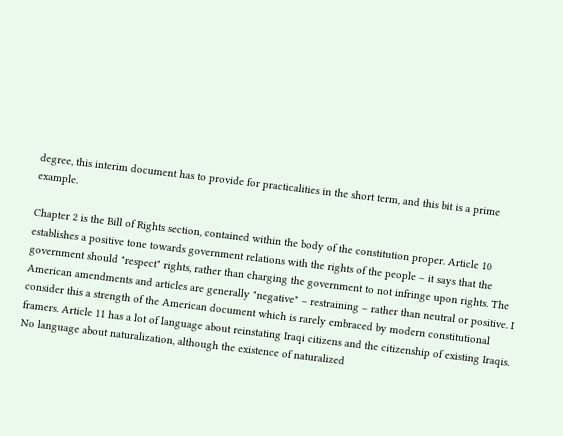degree, this interim document has to provide for practicalities in the short term, and this bit is a prime example.

Chapter 2 is the Bill of Rights section, contained within the body of the constitution proper. Article 10 establishes a positive tone towards government relations with the rights of the people – it says that the government should "respect" rights, rather than charging the government to not infringe upon rights. The American amendments and articles are generally "negative" – restraining – rather than neutral or positive. I consider this a strength of the American document which is rarely embraced by modern constitutional framers. Article 11 has a lot of language about reinstating Iraqi citizens and the citizenship of existing Iraqis. No language about naturalization, although the existence of naturalized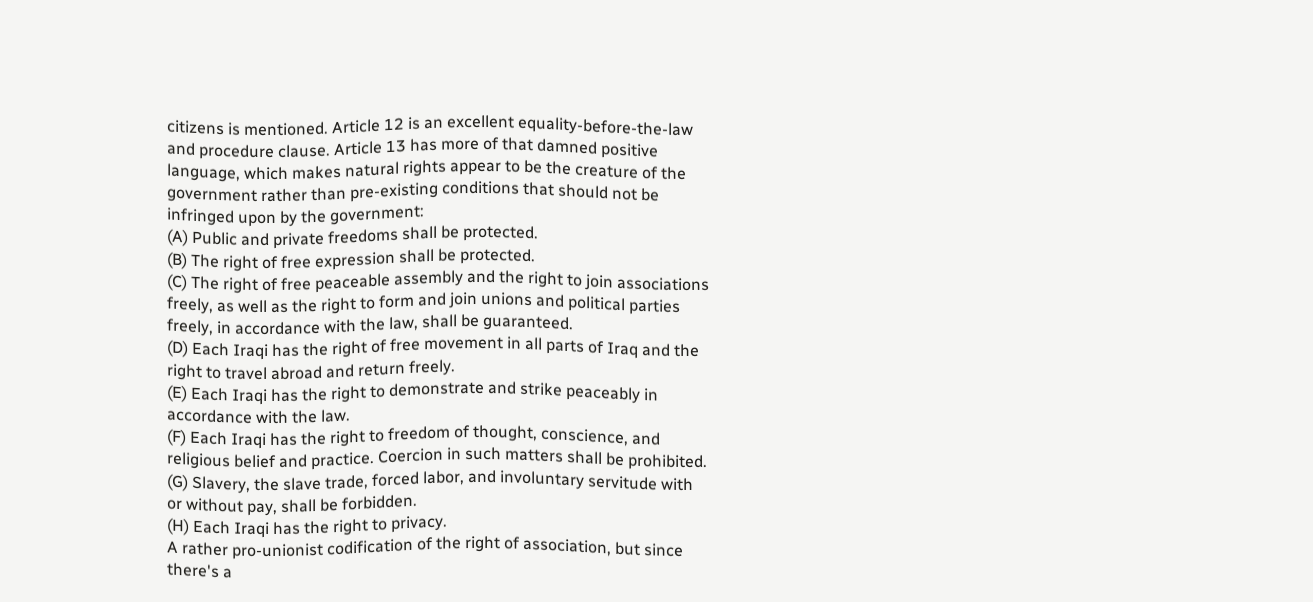citizens is mentioned. Article 12 is an excellent equality-before-the-law and procedure clause. Article 13 has more of that damned positive language, which makes natural rights appear to be the creature of the government rather than pre-existing conditions that should not be infringed upon by the government:
(A) Public and private freedoms shall be protected.
(B) The right of free expression shall be protected.
(C) The right of free peaceable assembly and the right to join associations freely, as well as the right to form and join unions and political parties freely, in accordance with the law, shall be guaranteed.
(D) Each Iraqi has the right of free movement in all parts of Iraq and the right to travel abroad and return freely.
(E) Each Iraqi has the right to demonstrate and strike peaceably in accordance with the law.
(F) Each Iraqi has the right to freedom of thought, conscience, and religious belief and practice. Coercion in such matters shall be prohibited.
(G) Slavery, the slave trade, forced labor, and involuntary servitude with or without pay, shall be forbidden.
(H) Each Iraqi has the right to privacy.
A rather pro-unionist codification of the right of association, but since there's a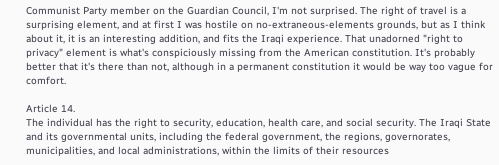Communist Party member on the Guardian Council, I'm not surprised. The right of travel is a surprising element, and at first I was hostile on no-extraneous-elements grounds, but as I think about it, it is an interesting addition, and fits the Iraqi experience. That unadorned "right to privacy" element is what's conspiciously missing from the American constitution. It's probably better that it's there than not, although in a permanent constitution it would be way too vague for comfort.

Article 14.
The individual has the right to security, education, health care, and social security. The Iraqi State and its governmental units, including the federal government, the regions, governorates, municipalities, and local administrations, within the limits of their resources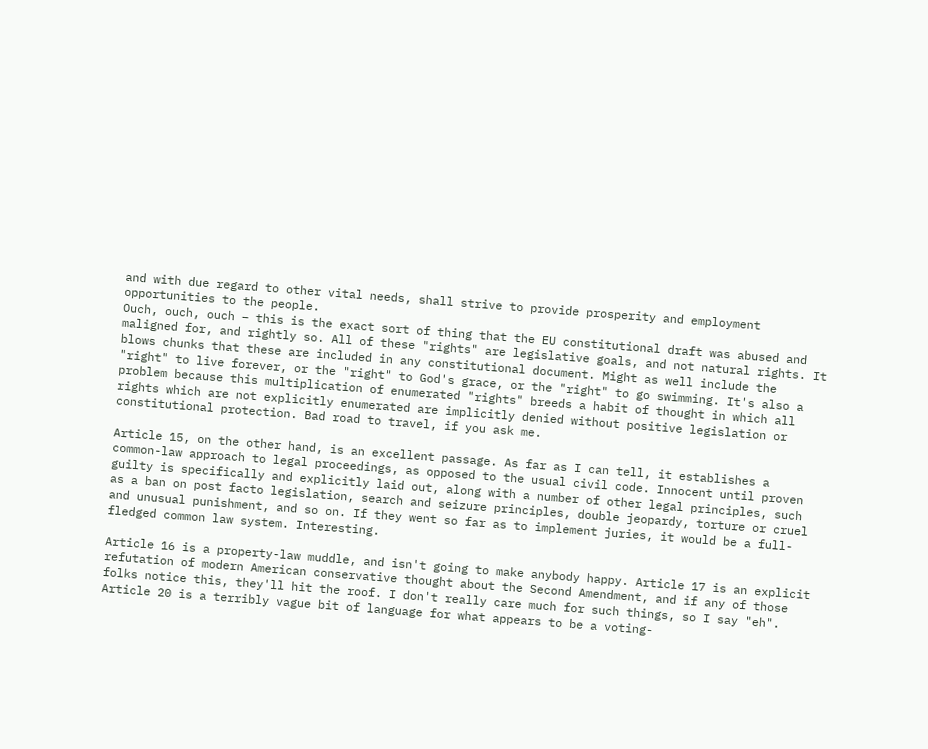and with due regard to other vital needs, shall strive to provide prosperity and employment opportunities to the people.
Ouch, ouch, ouch – this is the exact sort of thing that the EU constitutional draft was abused and maligned for, and rightly so. All of these "rights" are legislative goals, and not natural rights. It blows chunks that these are included in any constitutional document. Might as well include the "right" to live forever, or the "right" to God's grace, or the "right" to go swimming. It's also a problem because this multiplication of enumerated "rights" breeds a habit of thought in which all rights which are not explicitly enumerated are implicitly denied without positive legislation or constitutional protection. Bad road to travel, if you ask me.

Article 15, on the other hand, is an excellent passage. As far as I can tell, it establishes a common-law approach to legal proceedings, as opposed to the usual civil code. Innocent until proven guilty is specifically and explicitly laid out, along with a number of other legal principles, such as a ban on post facto legislation, search and seizure principles, double jeopardy, torture or cruel and unusual punishment, and so on. If they went so far as to implement juries, it would be a full-fledged common law system. Interesting.

Article 16 is a property-law muddle, and isn't going to make anybody happy. Article 17 is an explicit refutation of modern American conservative thought about the Second Amendment, and if any of those folks notice this, they'll hit the roof. I don't really care much for such things, so I say "eh". Article 20 is a terribly vague bit of language for what appears to be a voting-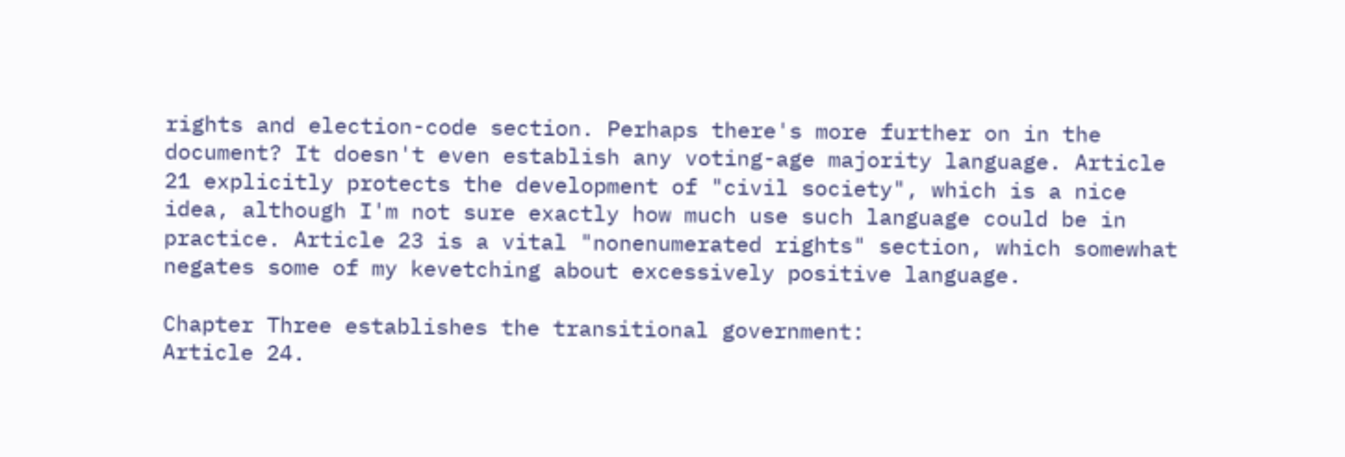rights and election-code section. Perhaps there's more further on in the document? It doesn't even establish any voting-age majority language. Article 21 explicitly protects the development of "civil society", which is a nice idea, although I'm not sure exactly how much use such language could be in practice. Article 23 is a vital "nonenumerated rights" section, which somewhat negates some of my kevetching about excessively positive language.

Chapter Three establishes the transitional government:
Article 24.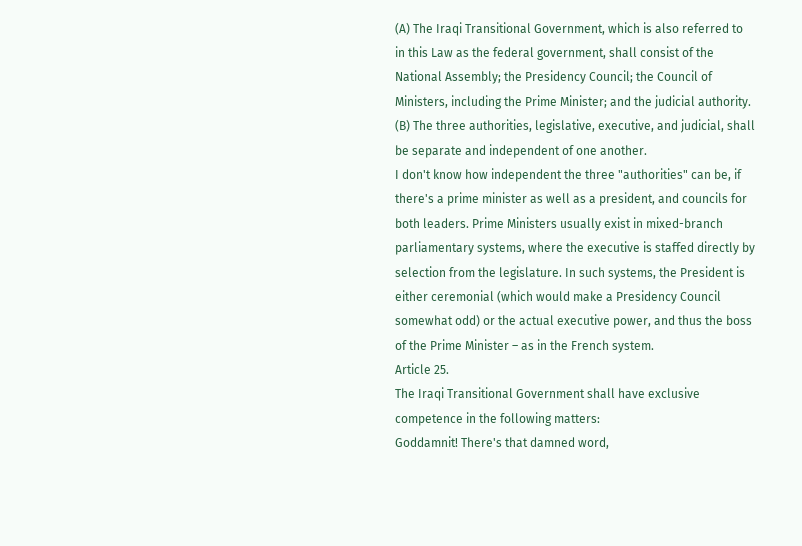(A) The Iraqi Transitional Government, which is also referred to in this Law as the federal government, shall consist of the National Assembly; the Presidency Council; the Council of Ministers, including the Prime Minister; and the judicial authority.
(B) The three authorities, legislative, executive, and judicial, shall be separate and independent of one another.
I don't know how independent the three "authorities" can be, if there's a prime minister as well as a president, and councils for both leaders. Prime Ministers usually exist in mixed-branch parliamentary systems, where the executive is staffed directly by selection from the legislature. In such systems, the President is either ceremonial (which would make a Presidency Council somewhat odd) or the actual executive power, and thus the boss of the Prime Minister – as in the French system.
Article 25.
The Iraqi Transitional Government shall have exclusive competence in the following matters:
Goddamnit! There's that damned word,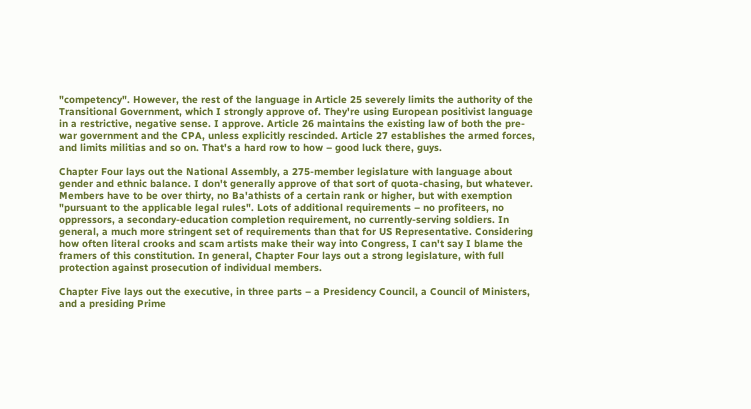"competency". However, the rest of the language in Article 25 severely limits the authority of the Transitional Government, which I strongly approve of. They're using European positivist language in a restrictive, negative sense. I approve. Article 26 maintains the existing law of both the pre-war government and the CPA, unless explicitly rescinded. Article 27 establishes the armed forces, and limits militias and so on. That's a hard row to how – good luck there, guys.

Chapter Four lays out the National Assembly, a 275-member legislature with language about gender and ethnic balance. I don't generally approve of that sort of quota-chasing, but whatever. Members have to be over thirty, no Ba'athists of a certain rank or higher, but with exemption "pursuant to the applicable legal rules". Lots of additional requirements – no profiteers, no oppressors, a secondary-education completion requirement, no currently-serving soldiers. In general, a much more stringent set of requirements than that for US Representative. Considering how often literal crooks and scam artists make their way into Congress, I can't say I blame the framers of this constitution. In general, Chapter Four lays out a strong legislature, with full protection against prosecution of individual members.

Chapter Five lays out the executive, in three parts – a Presidency Council, a Council of Ministers, and a presiding Prime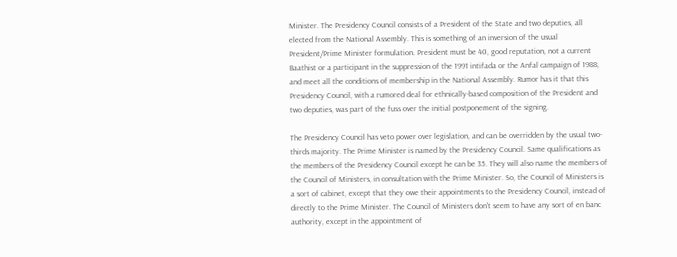Minister. The Presidency Council consists of a President of the State and two deputies, all elected from the National Assembly. This is something of an inversion of the usual President/Prime Minister formulation. President must be 40, good reputation, not a current Baathist or a participant in the suppression of the 1991 intifada or the Anfal campaign of 1988, and meet all the conditions of membership in the National Assembly. Rumor has it that this Presidency Council, with a rumored deal for ethnically-based composition of the President and two deputies, was part of the fuss over the initial postponement of the signing.

The Presidency Council has veto power over legislation, and can be overridden by the usual two-thirds majority. The Prime Minister is named by the Presidency Council. Same qualifications as the members of the Presidency Council except he can be 35. They will also name the members of the Council of Ministers, in consultation with the Prime Minister. So, the Council of Ministers is a sort of cabinet, except that they owe their appointments to the Presidency Council, instead of directly to the Prime Minister. The Council of Ministers don't seem to have any sort of en banc authority, except in the appointment of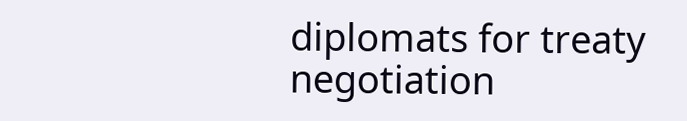diplomats for treaty negotiation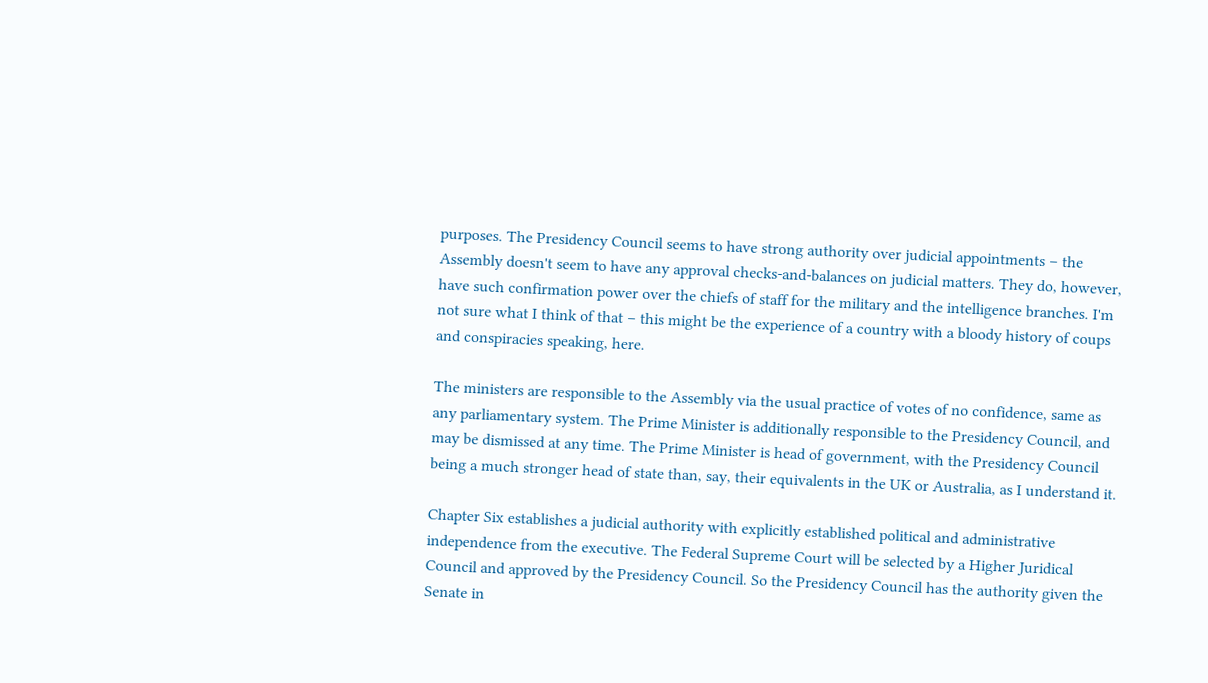purposes. The Presidency Council seems to have strong authority over judicial appointments – the Assembly doesn't seem to have any approval checks-and-balances on judicial matters. They do, however, have such confirmation power over the chiefs of staff for the military and the intelligence branches. I'm not sure what I think of that – this might be the experience of a country with a bloody history of coups and conspiracies speaking, here.

The ministers are responsible to the Assembly via the usual practice of votes of no confidence, same as any parliamentary system. The Prime Minister is additionally responsible to the Presidency Council, and may be dismissed at any time. The Prime Minister is head of government, with the Presidency Council being a much stronger head of state than, say, their equivalents in the UK or Australia, as I understand it.

Chapter Six establishes a judicial authority with explicitly established political and administrative independence from the executive. The Federal Supreme Court will be selected by a Higher Juridical Council and approved by the Presidency Council. So the Presidency Council has the authority given the Senate in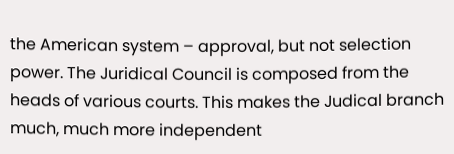the American system – approval, but not selection power. The Juridical Council is composed from the heads of various courts. This makes the Judical branch much, much more independent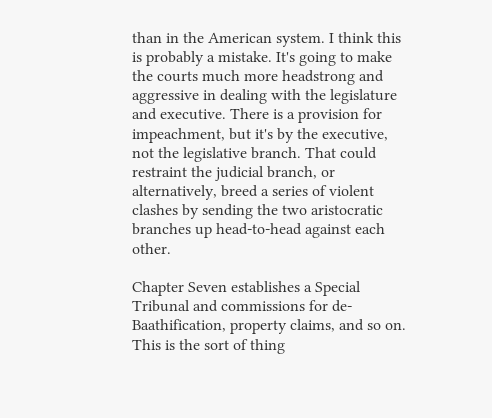than in the American system. I think this is probably a mistake. It's going to make the courts much more headstrong and aggressive in dealing with the legislature and executive. There is a provision for impeachment, but it's by the executive, not the legislative branch. That could restraint the judicial branch, or alternatively, breed a series of violent clashes by sending the two aristocratic branches up head-to-head against each other.

Chapter Seven establishes a Special Tribunal and commissions for de-Baathification, property claims, and so on. This is the sort of thing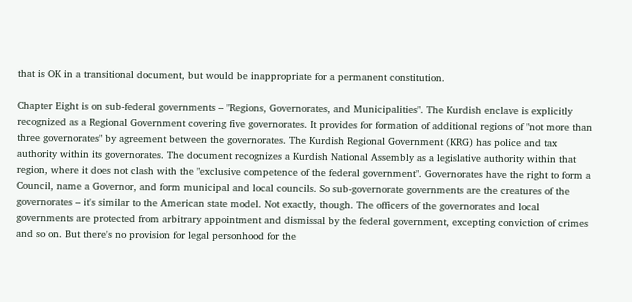that is OK in a transitional document, but would be inappropriate for a permanent constitution.

Chapter Eight is on sub-federal governments – "Regions, Governorates, and Municipalities". The Kurdish enclave is explicitly recognized as a Regional Government covering five governorates. It provides for formation of additional regions of "not more than three governorates" by agreement between the governorates. The Kurdish Regional Government (KRG) has police and tax authority within its governorates. The document recognizes a Kurdish National Assembly as a legislative authority within that region, where it does not clash with the "exclusive competence of the federal government". Governorates have the right to form a Council, name a Governor, and form municipal and local councils. So sub-governorate governments are the creatures of the governorates – it's similar to the American state model. Not exactly, though. The officers of the governorates and local governments are protected from arbitrary appointment and dismissal by the federal government, excepting conviction of crimes and so on. But there's no provision for legal personhood for the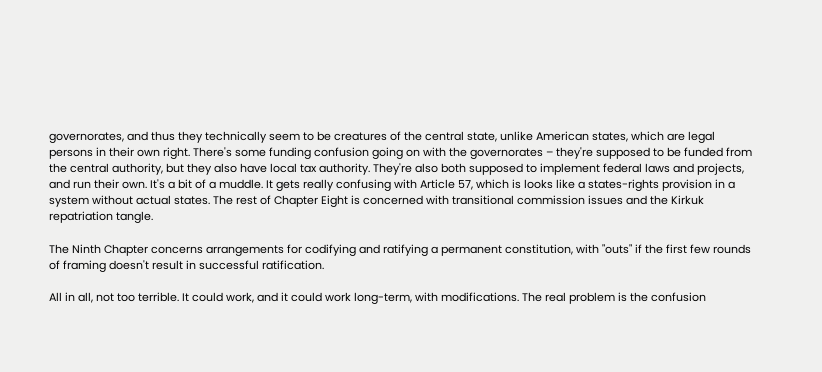governorates, and thus they technically seem to be creatures of the central state, unlike American states, which are legal persons in their own right. There's some funding confusion going on with the governorates – they're supposed to be funded from the central authority, but they also have local tax authority. They're also both supposed to implement federal laws and projects, and run their own. It's a bit of a muddle. It gets really confusing with Article 57, which is looks like a states-rights provision in a system without actual states. The rest of Chapter Eight is concerned with transitional commission issues and the Kirkuk repatriation tangle.

The Ninth Chapter concerns arrangements for codifying and ratifying a permanent constitution, with "outs" if the first few rounds of framing doesn't result in successful ratification.

All in all, not too terrible. It could work, and it could work long-term, with modifications. The real problem is the confusion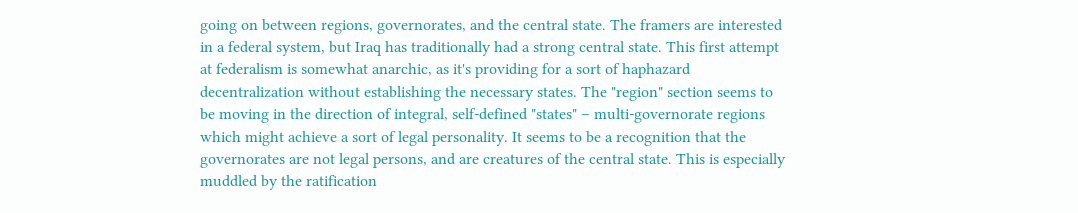going on between regions, governorates, and the central state. The framers are interested in a federal system, but Iraq has traditionally had a strong central state. This first attempt at federalism is somewhat anarchic, as it's providing for a sort of haphazard decentralization without establishing the necessary states. The "region" section seems to be moving in the direction of integral, self-defined "states" – multi-governorate regions which might achieve a sort of legal personality. It seems to be a recognition that the governorates are not legal persons, and are creatures of the central state. This is especially muddled by the ratification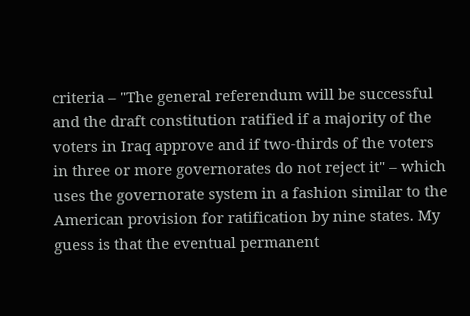criteria – "The general referendum will be successful and the draft constitution ratified if a majority of the voters in Iraq approve and if two-thirds of the voters in three or more governorates do not reject it" – which uses the governorate system in a fashion similar to the American provision for ratification by nine states. My guess is that the eventual permanent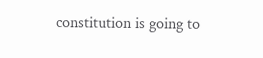constitution is going to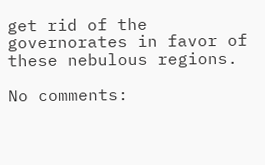get rid of the governorates in favor of these nebulous regions.

No comments: